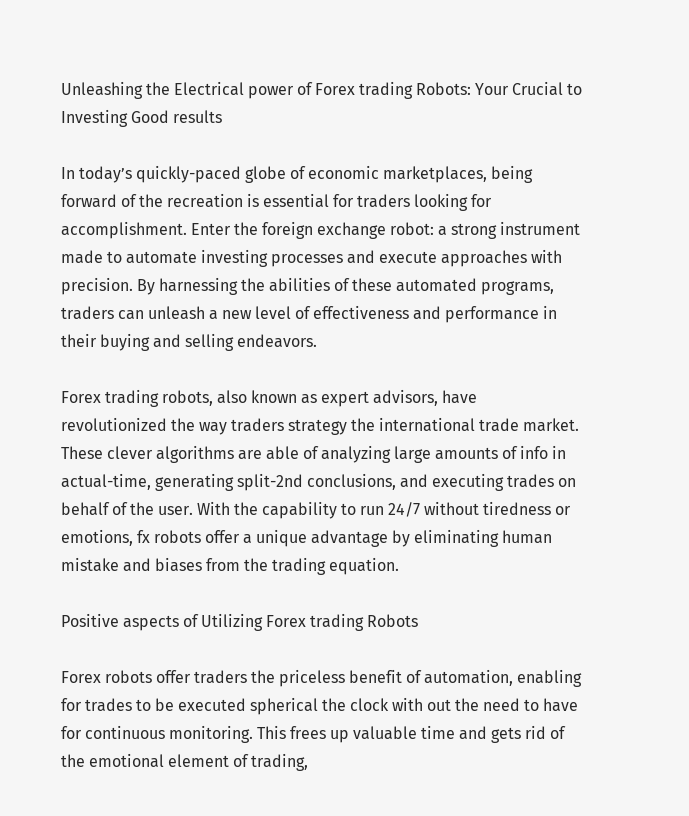Unleashing the Electrical power of Forex trading Robots: Your Crucial to Investing Good results

In today’s quickly-paced globe of economic marketplaces, being forward of the recreation is essential for traders looking for accomplishment. Enter the foreign exchange robot: a strong instrument made to automate investing processes and execute approaches with precision. By harnessing the abilities of these automated programs, traders can unleash a new level of effectiveness and performance in their buying and selling endeavors.

Forex trading robots, also known as expert advisors, have revolutionized the way traders strategy the international trade market. These clever algorithms are able of analyzing large amounts of info in actual-time, generating split-2nd conclusions, and executing trades on behalf of the user. With the capability to run 24/7 without tiredness or emotions, fx robots offer a unique advantage by eliminating human mistake and biases from the trading equation.

Positive aspects of Utilizing Forex trading Robots

Forex robots offer traders the priceless benefit of automation, enabling for trades to be executed spherical the clock with out the need to have for continuous monitoring. This frees up valuable time and gets rid of the emotional element of trading,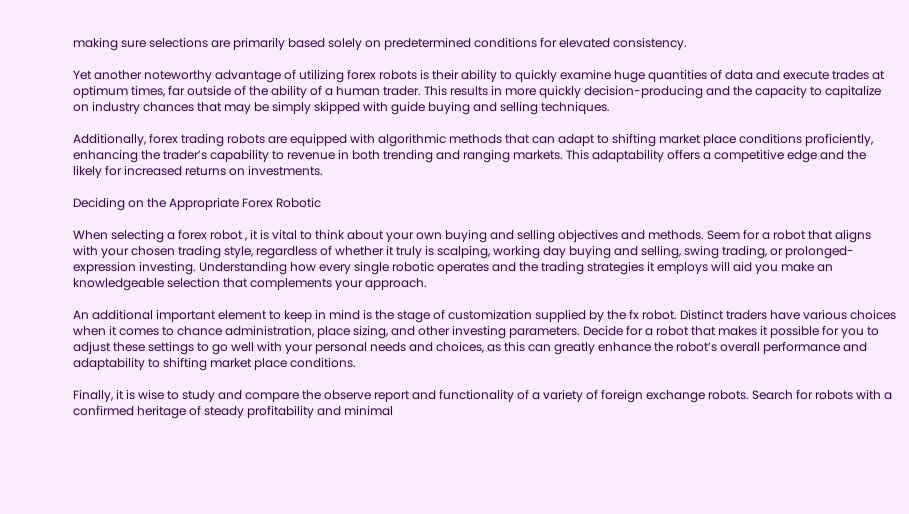making sure selections are primarily based solely on predetermined conditions for elevated consistency.

Yet another noteworthy advantage of utilizing forex robots is their ability to quickly examine huge quantities of data and execute trades at optimum times, far outside of the ability of a human trader. This results in more quickly decision-producing and the capacity to capitalize on industry chances that may be simply skipped with guide buying and selling techniques.

Additionally, forex trading robots are equipped with algorithmic methods that can adapt to shifting market place conditions proficiently, enhancing the trader’s capability to revenue in both trending and ranging markets. This adaptability offers a competitive edge and the likely for increased returns on investments.

Deciding on the Appropriate Forex Robotic

When selecting a forex robot , it is vital to think about your own buying and selling objectives and methods. Seem for a robot that aligns with your chosen trading style, regardless of whether it truly is scalping, working day buying and selling, swing trading, or prolonged-expression investing. Understanding how every single robotic operates and the trading strategies it employs will aid you make an knowledgeable selection that complements your approach.

An additional important element to keep in mind is the stage of customization supplied by the fx robot. Distinct traders have various choices when it comes to chance administration, place sizing, and other investing parameters. Decide for a robot that makes it possible for you to adjust these settings to go well with your personal needs and choices, as this can greatly enhance the robot’s overall performance and adaptability to shifting market place conditions.

Finally, it is wise to study and compare the observe report and functionality of a variety of foreign exchange robots. Search for robots with a confirmed heritage of steady profitability and minimal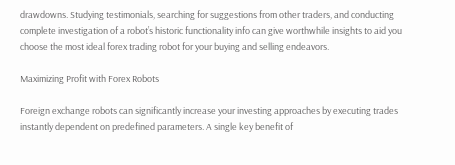drawdowns. Studying testimonials, searching for suggestions from other traders, and conducting complete investigation of a robot’s historic functionality info can give worthwhile insights to aid you choose the most ideal forex trading robot for your buying and selling endeavors.

Maximizing Profit with Forex Robots

Foreign exchange robots can significantly increase your investing approaches by executing trades instantly dependent on predefined parameters. A single key benefit of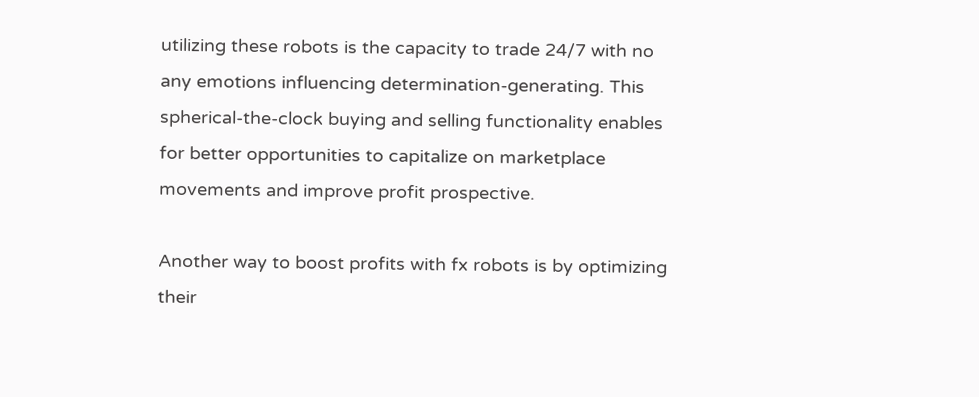utilizing these robots is the capacity to trade 24/7 with no any emotions influencing determination-generating. This spherical-the-clock buying and selling functionality enables for better opportunities to capitalize on marketplace movements and improve profit prospective.

Another way to boost profits with fx robots is by optimizing their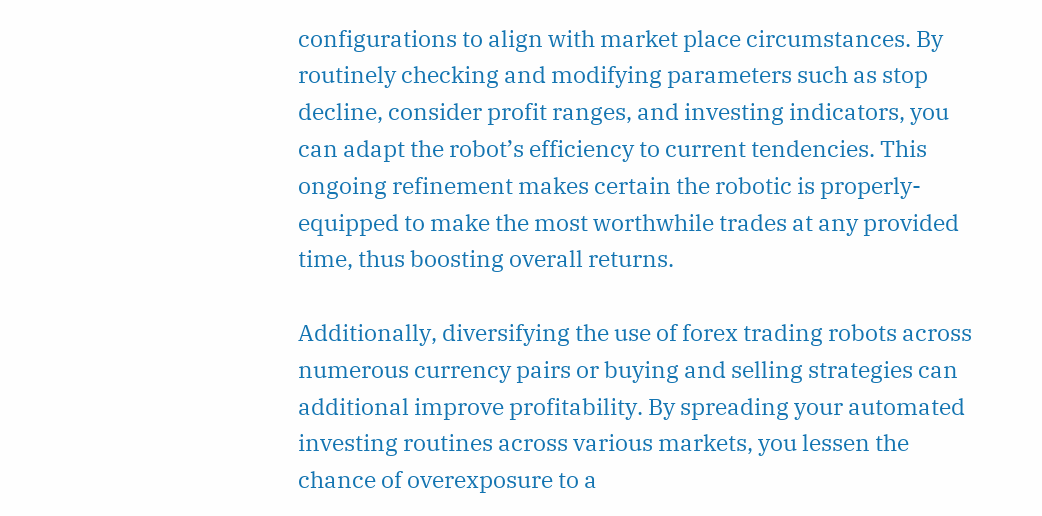configurations to align with market place circumstances. By routinely checking and modifying parameters such as stop decline, consider profit ranges, and investing indicators, you can adapt the robot’s efficiency to current tendencies. This ongoing refinement makes certain the robotic is properly-equipped to make the most worthwhile trades at any provided time, thus boosting overall returns.

Additionally, diversifying the use of forex trading robots across numerous currency pairs or buying and selling strategies can additional improve profitability. By spreading your automated investing routines across various markets, you lessen the chance of overexposure to a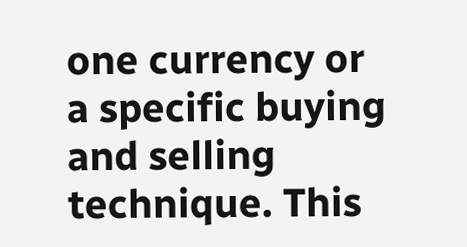one currency or a specific buying and selling technique. This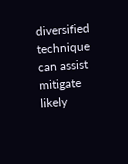diversified technique can assist mitigate likely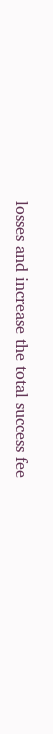losses and increase the total success fee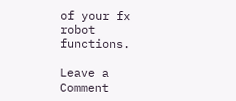of your fx robot functions.

Leave a Comment